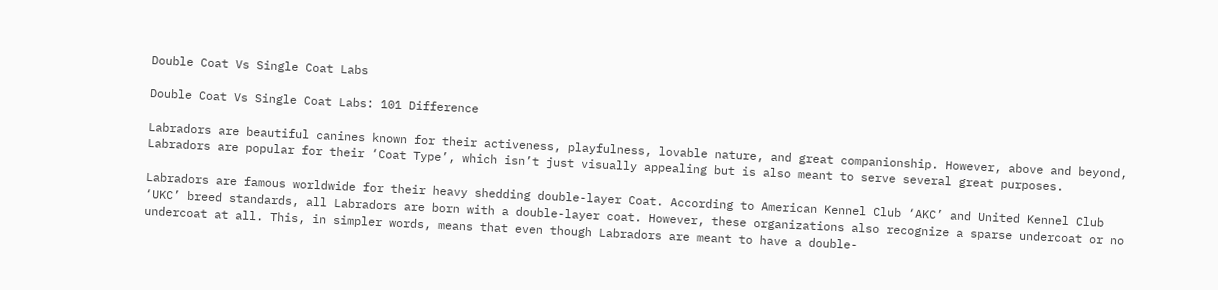Double Coat Vs Single Coat Labs

Double Coat Vs Single Coat Labs: 101 Difference

Labradors are beautiful canines known for their activeness, playfulness, lovable nature, and great companionship. However, above and beyond, Labradors are popular for their ‘Coat Type’, which isn’t just visually appealing but is also meant to serve several great purposes.

Labradors are famous worldwide for their heavy shedding double-layer Coat. According to American Kennel Club ‘AKC’ and United Kennel Club ‘UKC’ breed standards, all Labradors are born with a double-layer coat. However, these organizations also recognize a sparse undercoat or no undercoat at all. This, in simpler words, means that even though Labradors are meant to have a double-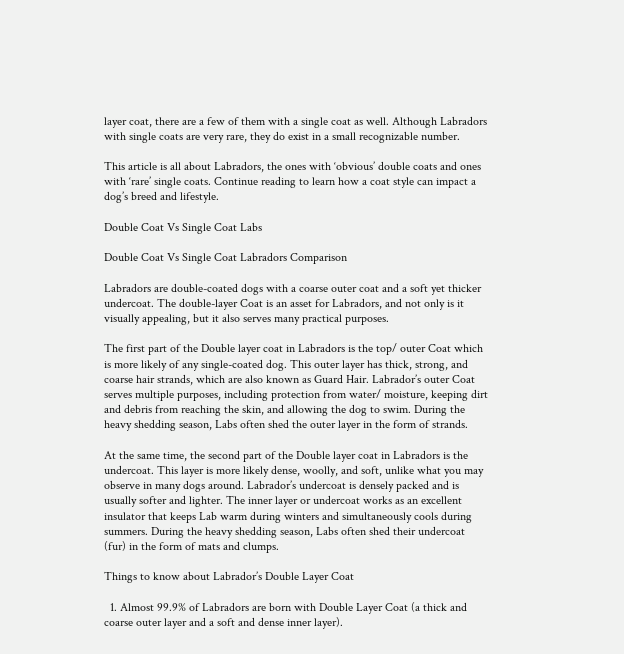layer coat, there are a few of them with a single coat as well. Although Labradors with single coats are very rare, they do exist in a small recognizable number.

This article is all about Labradors, the ones with ‘obvious’ double coats and ones with ‘rare’ single coats. Continue reading to learn how a coat style can impact a dog’s breed and lifestyle.

Double Coat Vs Single Coat Labs

Double Coat Vs Single Coat Labradors Comparison

Labradors are double-coated dogs with a coarse outer coat and a soft yet thicker undercoat. The double-layer Coat is an asset for Labradors, and not only is it visually appealing, but it also serves many practical purposes.

The first part of the Double layer coat in Labradors is the top/ outer Coat which is more likely of any single-coated dog. This outer layer has thick, strong, and coarse hair strands, which are also known as Guard Hair. Labrador’s outer Coat serves multiple purposes, including protection from water/ moisture, keeping dirt and debris from reaching the skin, and allowing the dog to swim. During the heavy shedding season, Labs often shed the outer layer in the form of strands.

At the same time, the second part of the Double layer coat in Labradors is the undercoat. This layer is more likely dense, woolly, and soft, unlike what you may observe in many dogs around. Labrador’s undercoat is densely packed and is usually softer and lighter. The inner layer or undercoat works as an excellent insulator that keeps Lab warm during winters and simultaneously cools during summers. During the heavy shedding season, Labs often shed their undercoat (fur) in the form of mats and clumps.

Things to know about Labrador’s Double Layer Coat

  1. Almost 99.9% of Labradors are born with Double Layer Coat (a thick and coarse outer layer and a soft and dense inner layer).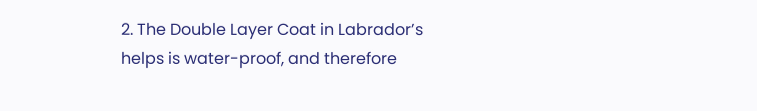2. The Double Layer Coat in Labrador’s helps is water-proof, and therefore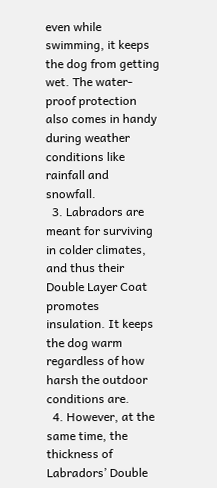even while swimming, it keeps the dog from getting wet. The water-proof protection also comes in handy during weather conditions like rainfall and snowfall.
  3. Labradors are meant for surviving in colder climates, and thus their Double Layer Coat promotes insulation. It keeps the dog warm regardless of how harsh the outdoor conditions are.
  4. However, at the same time, the thickness of Labradors’ Double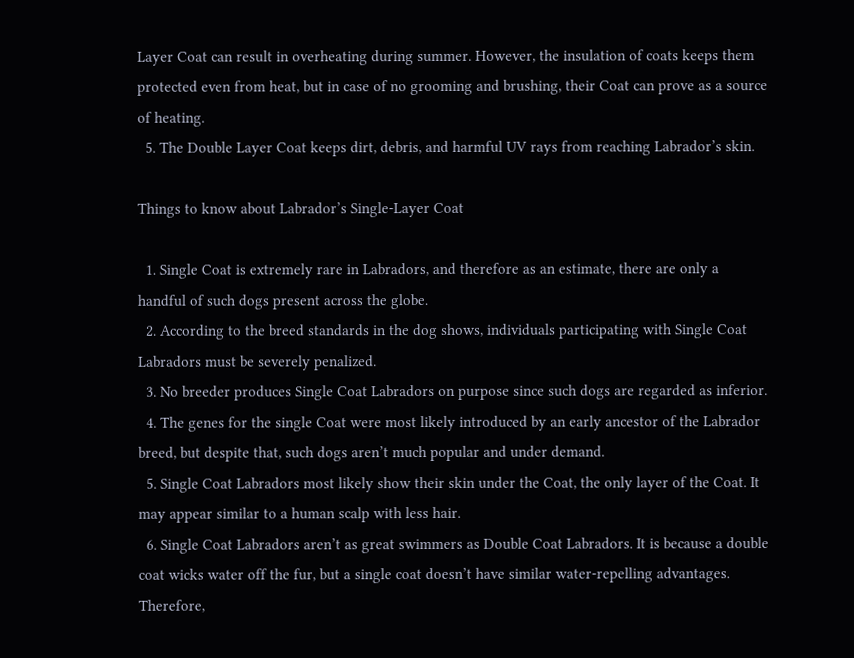Layer Coat can result in overheating during summer. However, the insulation of coats keeps them protected even from heat, but in case of no grooming and brushing, their Coat can prove as a source of heating.
  5. The Double Layer Coat keeps dirt, debris, and harmful UV rays from reaching Labrador’s skin.

Things to know about Labrador’s Single-Layer Coat

  1. Single Coat is extremely rare in Labradors, and therefore as an estimate, there are only a handful of such dogs present across the globe.
  2. According to the breed standards in the dog shows, individuals participating with Single Coat Labradors must be severely penalized.
  3. No breeder produces Single Coat Labradors on purpose since such dogs are regarded as inferior.
  4. The genes for the single Coat were most likely introduced by an early ancestor of the Labrador breed, but despite that, such dogs aren’t much popular and under demand.
  5. Single Coat Labradors most likely show their skin under the Coat, the only layer of the Coat. It may appear similar to a human scalp with less hair.
  6. Single Coat Labradors aren’t as great swimmers as Double Coat Labradors. It is because a double coat wicks water off the fur, but a single coat doesn’t have similar water-repelling advantages. Therefore,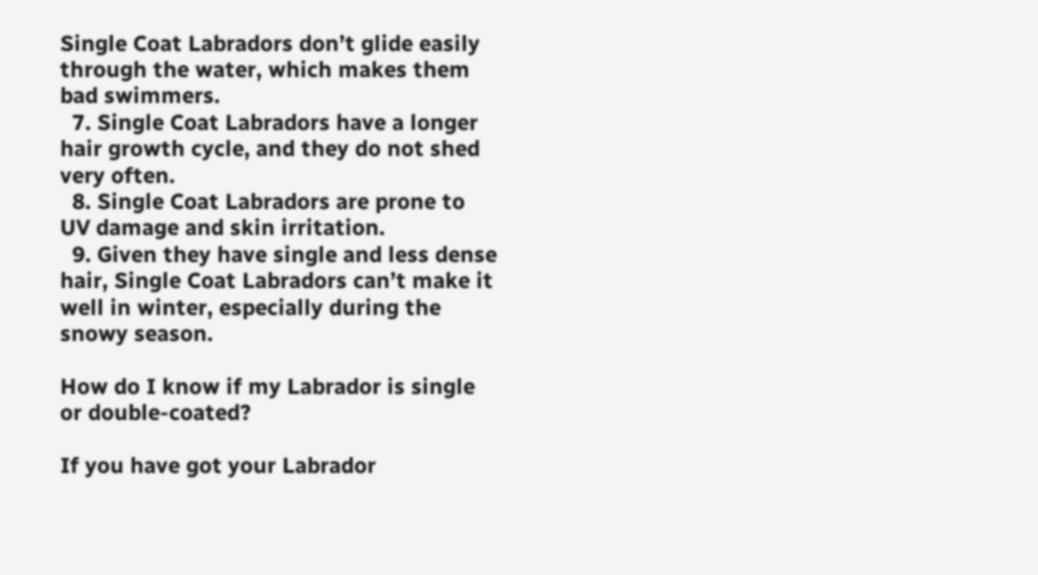Single Coat Labradors don’t glide easily through the water, which makes them bad swimmers.
  7. Single Coat Labradors have a longer hair growth cycle, and they do not shed very often.
  8. Single Coat Labradors are prone to UV damage and skin irritation.
  9. Given they have single and less dense hair, Single Coat Labradors can’t make it well in winter, especially during the snowy season.

How do I know if my Labrador is single or double-coated?

If you have got your Labrador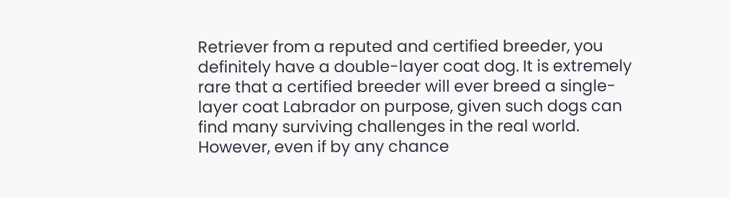Retriever from a reputed and certified breeder, you definitely have a double-layer coat dog. It is extremely rare that a certified breeder will ever breed a single-layer coat Labrador on purpose, given such dogs can find many surviving challenges in the real world. However, even if by any chance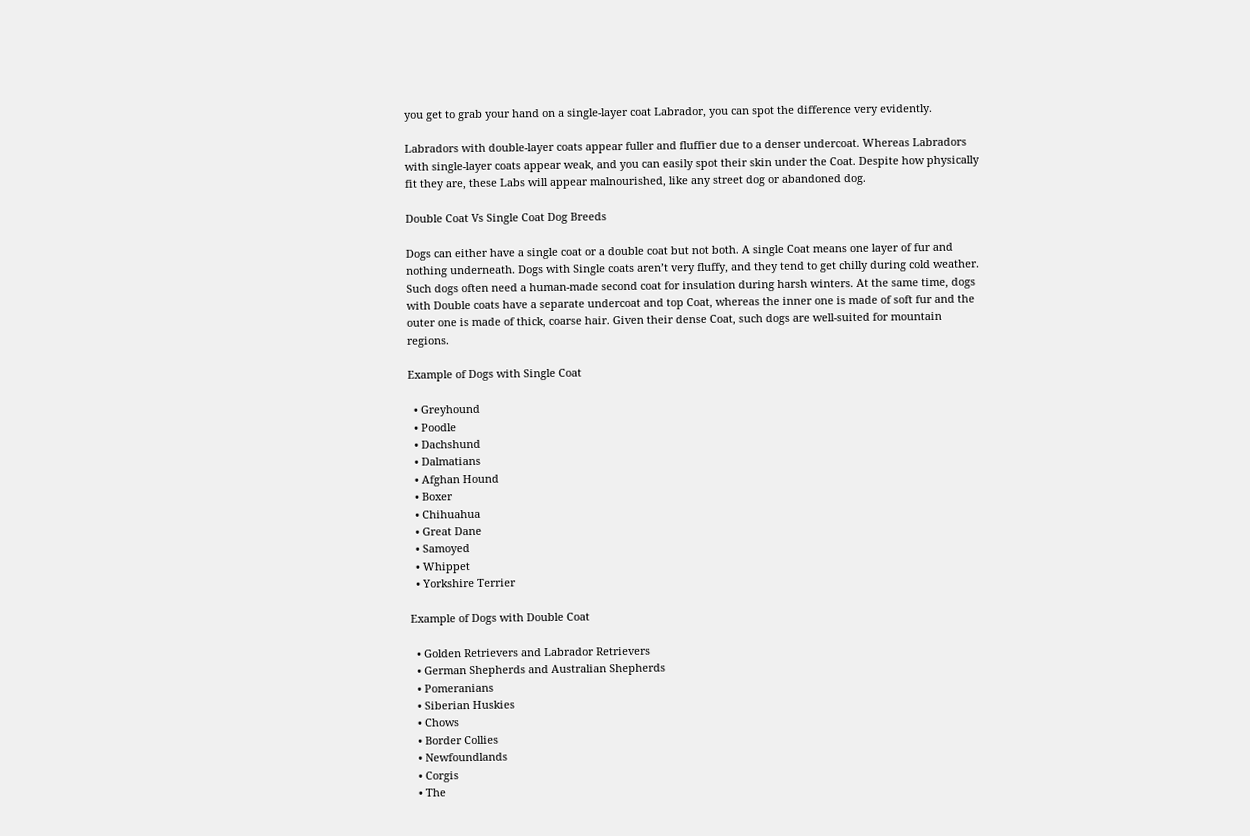you get to grab your hand on a single-layer coat Labrador, you can spot the difference very evidently.

Labradors with double-layer coats appear fuller and fluffier due to a denser undercoat. Whereas Labradors with single-layer coats appear weak, and you can easily spot their skin under the Coat. Despite how physically fit they are, these Labs will appear malnourished, like any street dog or abandoned dog.

Double Coat Vs Single Coat Dog Breeds

Dogs can either have a single coat or a double coat but not both. A single Coat means one layer of fur and nothing underneath. Dogs with Single coats aren’t very fluffy, and they tend to get chilly during cold weather. Such dogs often need a human-made second coat for insulation during harsh winters. At the same time, dogs with Double coats have a separate undercoat and top Coat, whereas the inner one is made of soft fur and the outer one is made of thick, coarse hair. Given their dense Coat, such dogs are well-suited for mountain regions.

Example of Dogs with Single Coat

  • Greyhound
  • Poodle
  • Dachshund
  • Dalmatians
  • Afghan Hound
  • Boxer
  • Chihuahua
  • Great Dane
  • Samoyed
  • Whippet
  • Yorkshire Terrier

Example of Dogs with Double Coat

  • Golden Retrievers and Labrador Retrievers
  • German Shepherds and Australian Shepherds
  • Pomeranians
  • Siberian Huskies
  • Chows
  • Border Collies
  • Newfoundlands
  • Corgis
  • The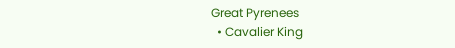Great Pyrenees
  • Cavalier King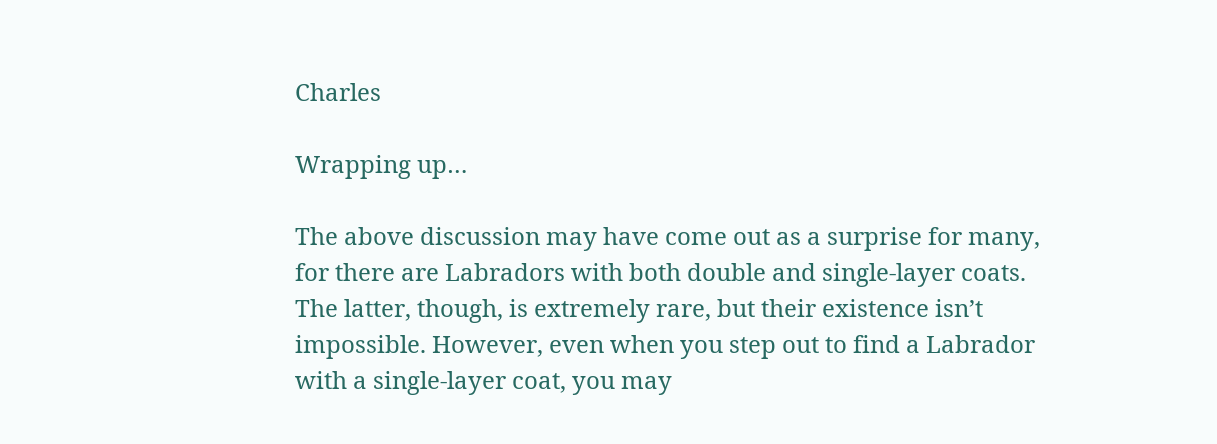Charles

Wrapping up…

The above discussion may have come out as a surprise for many, for there are Labradors with both double and single-layer coats. The latter, though, is extremely rare, but their existence isn’t impossible. However, even when you step out to find a Labrador with a single-layer coat, you may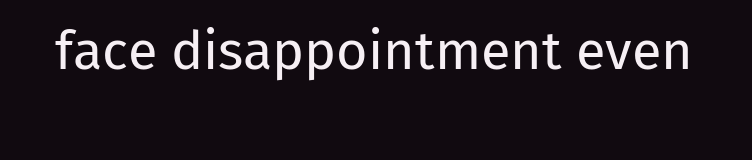face disappointment even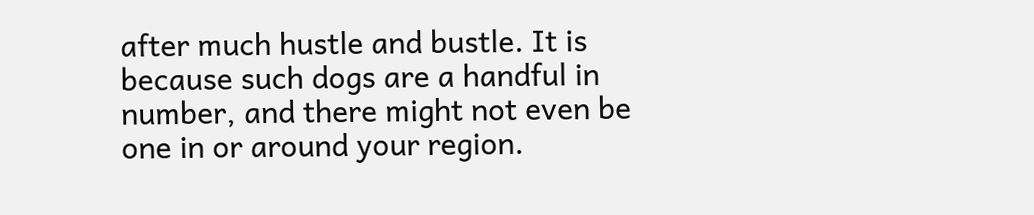after much hustle and bustle. It is because such dogs are a handful in number, and there might not even be one in or around your region.